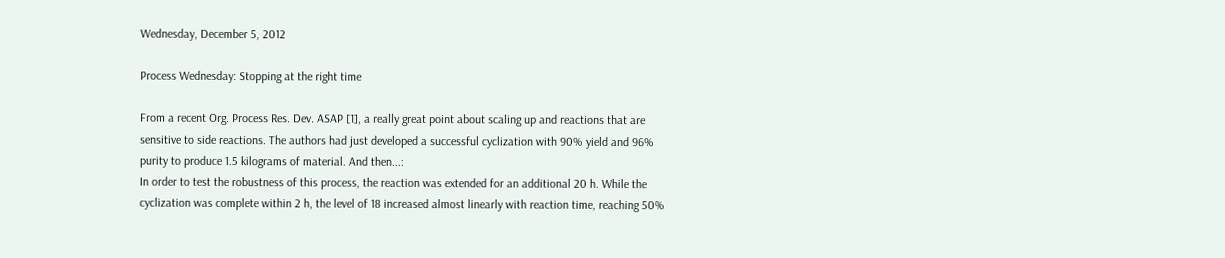Wednesday, December 5, 2012

Process Wednesday: Stopping at the right time

From a recent Org. Process Res. Dev. ASAP [1], a really great point about scaling up and reactions that are sensitive to side reactions. The authors had just developed a successful cyclization with 90% yield and 96% purity to produce 1.5 kilograms of material. And then...:
In order to test the robustness of this process, the reaction was extended for an additional 20 h. While the cyclization was complete within 2 h, the level of 18 increased almost linearly with reaction time, reaching 50%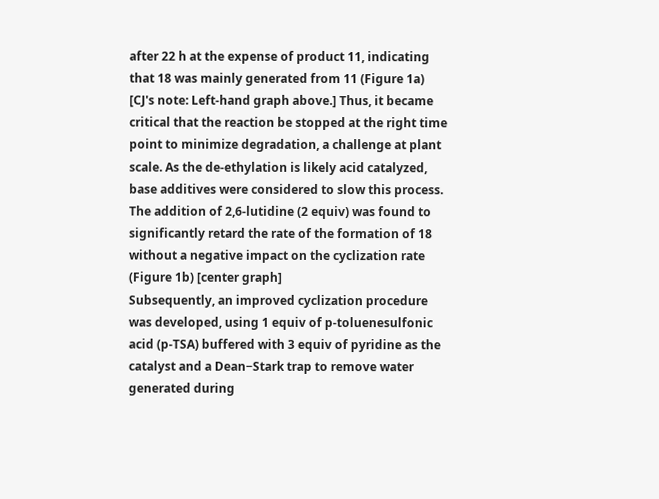after 22 h at the expense of product 11, indicating that 18 was mainly generated from 11 (Figure 1a) [CJ's note: Left-hand graph above.] Thus, it became critical that the reaction be stopped at the right time point to minimize degradation, a challenge at plant scale. As the de-ethylation is likely acid catalyzed, base additives were considered to slow this process. The addition of 2,6-lutidine (2 equiv) was found to significantly retard the rate of the formation of 18 without a negative impact on the cyclization rate (Figure 1b) [center graph]
Subsequently, an improved cyclization procedure was developed, using 1 equiv of p-toluenesulfonic acid (p-TSA) buffered with 3 equiv of pyridine as the catalyst and a Dean−Stark trap to remove water generated during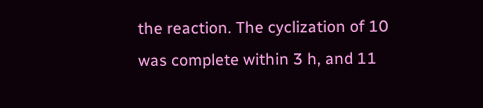the reaction. The cyclization of 10 was complete within 3 h, and 11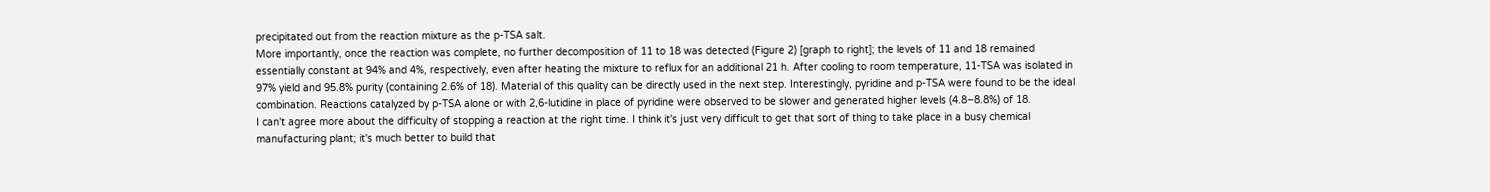precipitated out from the reaction mixture as the p-TSA salt.
More importantly, once the reaction was complete, no further decomposition of 11 to 18 was detected (Figure 2) [graph to right]; the levels of 11 and 18 remained essentially constant at 94% and 4%, respectively, even after heating the mixture to reflux for an additional 21 h. After cooling to room temperature, 11-TSA was isolated in 97% yield and 95.8% purity (containing 2.6% of 18). Material of this quality can be directly used in the next step. Interestingly, pyridine and p-TSA were found to be the ideal combination. Reactions catalyzed by p-TSA alone or with 2,6-lutidine in place of pyridine were observed to be slower and generated higher levels (4.8−8.8%) of 18.
I can't agree more about the difficulty of stopping a reaction at the right time. I think it's just very difficult to get that sort of thing to take place in a busy chemical manufacturing plant; it's much better to build that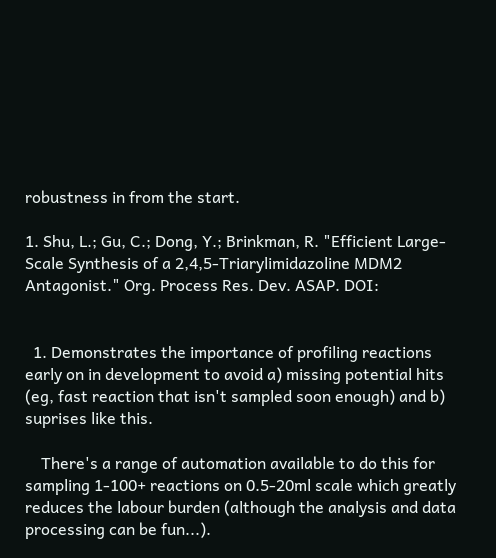robustness in from the start.

1. Shu, L.; Gu, C.; Dong, Y.; Brinkman, R. "Efficient Large-Scale Synthesis of a 2,4,5-Triarylimidazoline MDM2 Antagonist." Org. Process Res. Dev. ASAP. DOI:


  1. Demonstrates the importance of profiling reactions early on in development to avoid a) missing potential hits (eg, fast reaction that isn't sampled soon enough) and b) suprises like this.

    There's a range of automation available to do this for sampling 1-100+ reactions on 0.5-20ml scale which greatly reduces the labour burden (although the analysis and data processing can be fun...).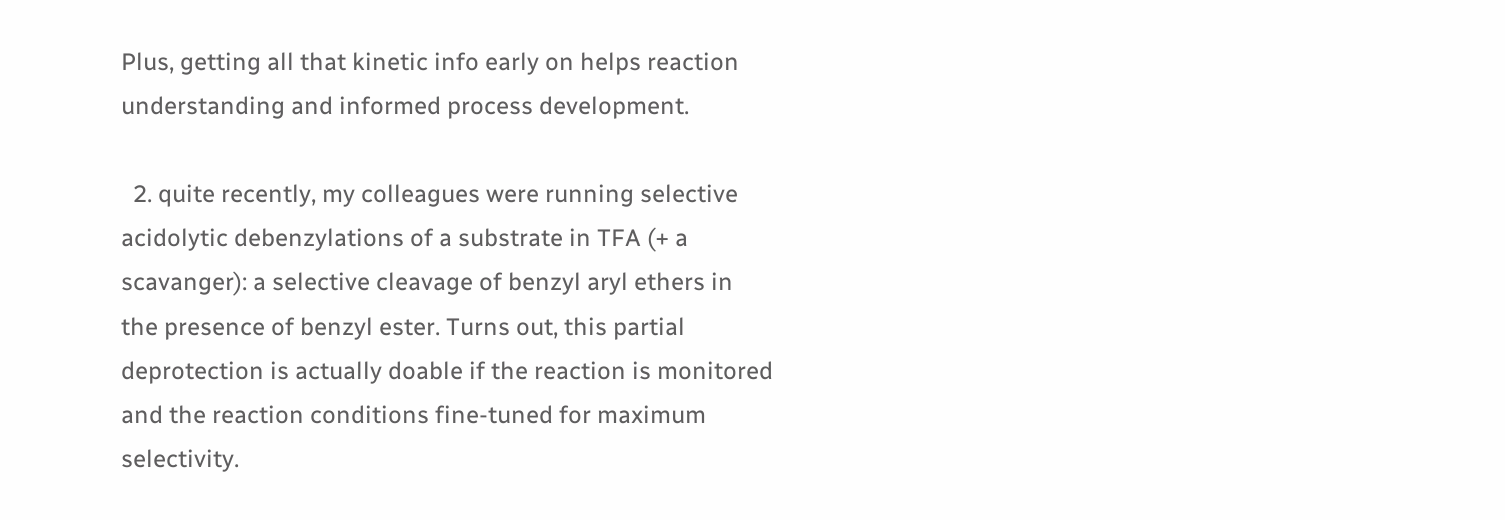Plus, getting all that kinetic info early on helps reaction understanding and informed process development.

  2. quite recently, my colleagues were running selective acidolytic debenzylations of a substrate in TFA (+ a scavanger): a selective cleavage of benzyl aryl ethers in the presence of benzyl ester. Turns out, this partial deprotection is actually doable if the reaction is monitored and the reaction conditions fine-tuned for maximum selectivity.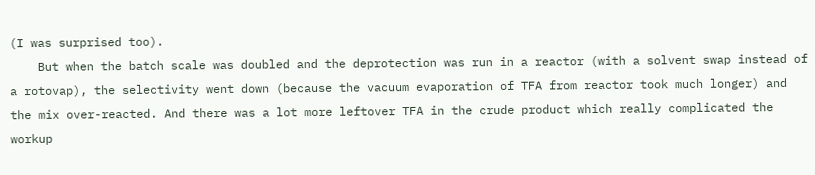(I was surprised too).
    But when the batch scale was doubled and the deprotection was run in a reactor (with a solvent swap instead of a rotovap), the selectivity went down (because the vacuum evaporation of TFA from reactor took much longer) and the mix over-reacted. And there was a lot more leftover TFA in the crude product which really complicated the workup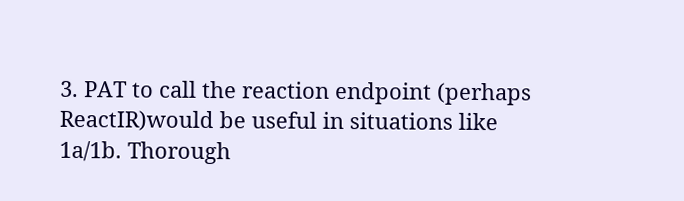3. PAT to call the reaction endpoint (perhaps ReactIR)would be useful in situations like 1a/1b. Thorough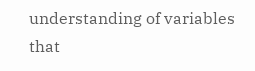understanding of variables that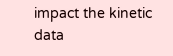impact the kinetic data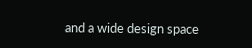and a wide design space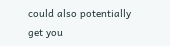could also potentially get you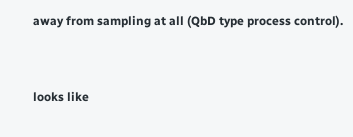away from sampling at all (QbD type process control).


looks like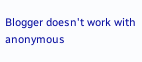Blogger doesn't work with anonymous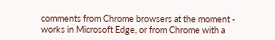comments from Chrome browsers at the moment - works in Microsoft Edge, or from Chrome with a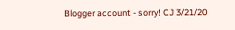Blogger account - sorry! CJ 3/21/20